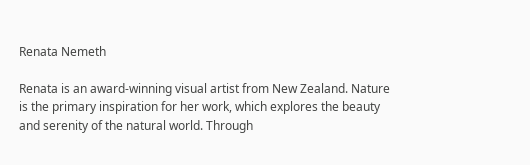Renata Nemeth

Renata is an award-winning visual artist from New Zealand. Nature is the primary inspiration for her work, which explores the beauty and serenity of the natural world. Through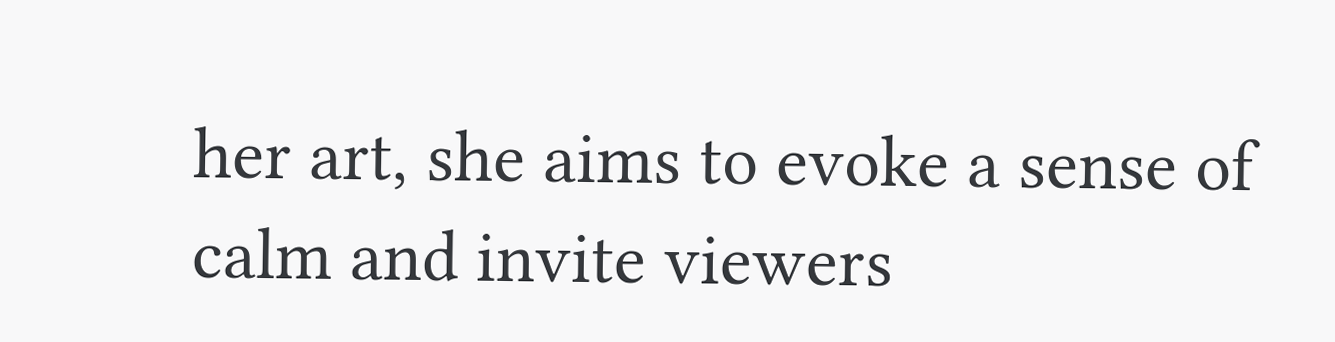her art, she aims to evoke a sense of calm and invite viewers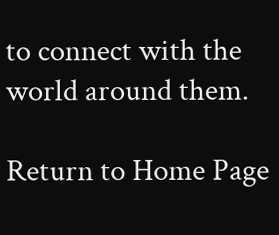to connect with the world around them.

Return to Home Page